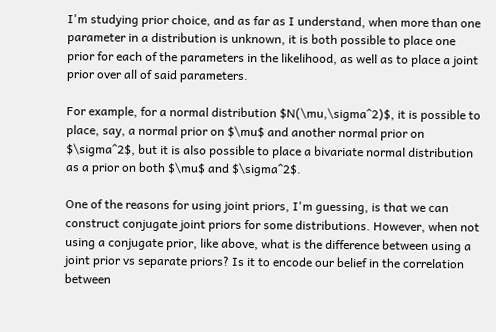I'm studying prior choice, and as far as I understand, when more than one parameter in a distribution is unknown, it is both possible to place one prior for each of the parameters in the likelihood, as well as to place a joint prior over all of said parameters.

For example, for a normal distribution $N(\mu,\sigma^2)$, it is possible to place, say, a normal prior on $\mu$ and another normal prior on $\sigma^2$, but it is also possible to place a bivariate normal distribution as a prior on both $\mu$ and $\sigma^2$.

One of the reasons for using joint priors, I'm guessing, is that we can construct conjugate joint priors for some distributions. However, when not using a conjugate prior, like above, what is the difference between using a joint prior vs separate priors? Is it to encode our belief in the correlation between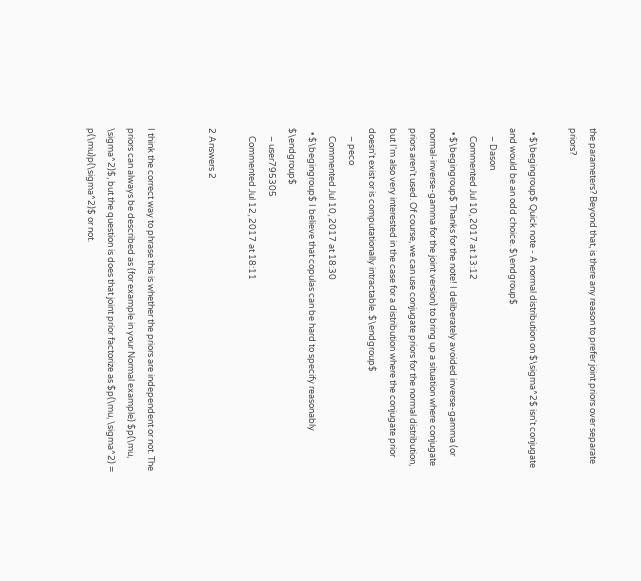the parameters? Beyond that, is there any reason to prefer joint priors over separate priors?

  • $\begingroup$ Quick note - A normal distribution on $\sigma^2$ isn't conjugate and would be an odd choice. $\endgroup$
    – Dason
    Commented Jul 10, 2017 at 13:12
  • $\begingroup$ Thanks for the note! I deliberately avoided inverse-gamma (or normal-inverse-gamma for the joint version) to bring up a situation where conjugate priors aren't used. Of course, we can use conjugate priors for the normal distribution, but I'm also very interested in the case for a distribution where the conjugate prior doesn't exist or is computationally intractable. $\endgroup$
    – peco
    Commented Jul 10, 2017 at 18:30
  • $\begingroup$ I believe that copulas can be hard to specify reasonably $\endgroup$
    – user795305
    Commented Jul 12, 2017 at 18:11

2 Answers 2


I think the correct way to phrase this is whether the priors are independent or not. The priors can always be described as (for example in your Normal example) $p(\mu, \sigma^2)$, but the question is does that joint prior factorize as $p(\mu, \sigma^2) = p(\mu)p(\sigma^2)$ or not.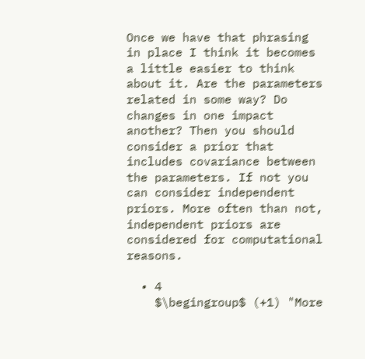Once we have that phrasing in place I think it becomes a little easier to think about it. Are the parameters related in some way? Do changes in one impact another? Then you should consider a prior that includes covariance between the parameters. If not you can consider independent priors. More often than not, independent priors are considered for computational reasons.

  • 4
    $\begingroup$ (+1) "More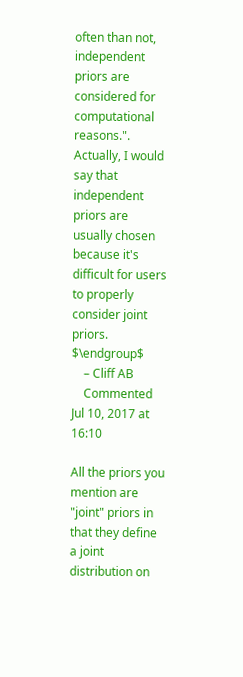often than not, independent priors are considered for computational reasons.". Actually, I would say that independent priors are usually chosen because it's difficult for users to properly consider joint priors. $\endgroup$
    – Cliff AB
    Commented Jul 10, 2017 at 16:10

All the priors you mention are "joint" priors in that they define a joint distribution on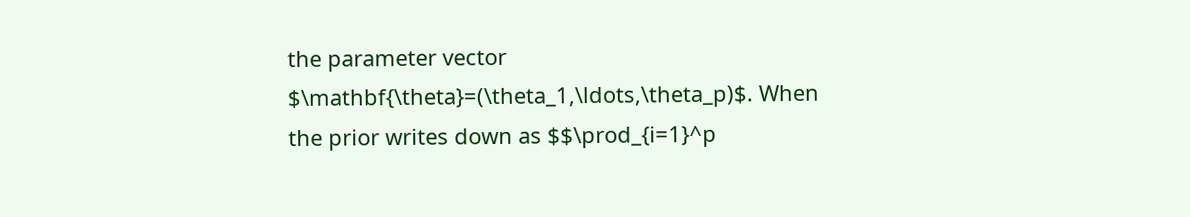the parameter vector $\mathbf{\theta}=(\theta_1,\ldots,\theta_p)$. When the prior writes down as $$\prod_{i=1}^p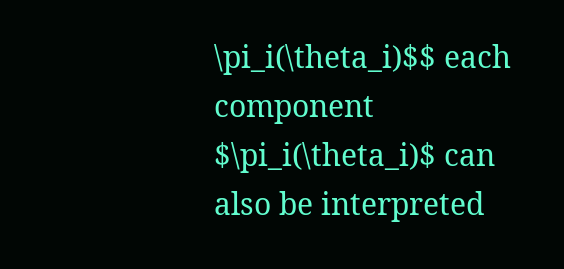\pi_i(\theta_i)$$ each component $\pi_i(\theta_i)$ can also be interpreted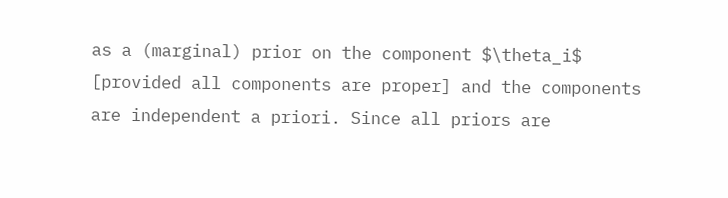as a (marginal) prior on the component $\theta_i$ [provided all components are proper] and the components are independent a priori. Since all priors are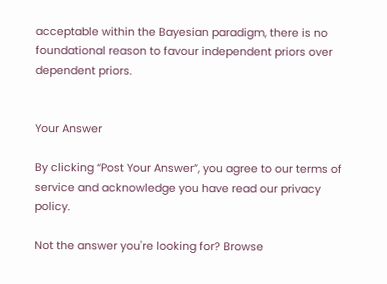acceptable within the Bayesian paradigm, there is no foundational reason to favour independent priors over dependent priors.


Your Answer

By clicking “Post Your Answer”, you agree to our terms of service and acknowledge you have read our privacy policy.

Not the answer you're looking for? Browse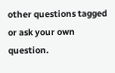other questions tagged or ask your own question.